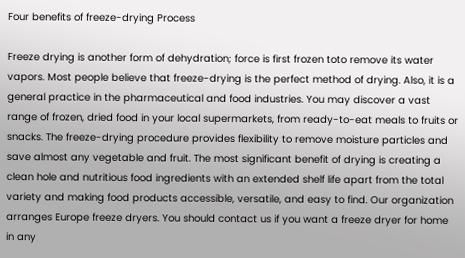Four benefits of freeze-drying Process

Freeze drying is another form of dehydration; force is first frozen toto remove its water vapors. Most people believe that freeze-drying is the perfect method of drying. Also, it is a general practice in the pharmaceutical and food industries. You may discover a vast range of frozen, dried food in your local supermarkets, from ready-to-eat meals to fruits or snacks. The freeze-drying procedure provides flexibility to remove moisture particles and save almost any vegetable and fruit. The most significant benefit of drying is creating a clean hole and nutritious food ingredients with an extended shelf life apart from the total variety and making food products accessible, versatile, and easy to find. Our organization arranges Europe freeze dryers. You should contact us if you want a freeze dryer for home in any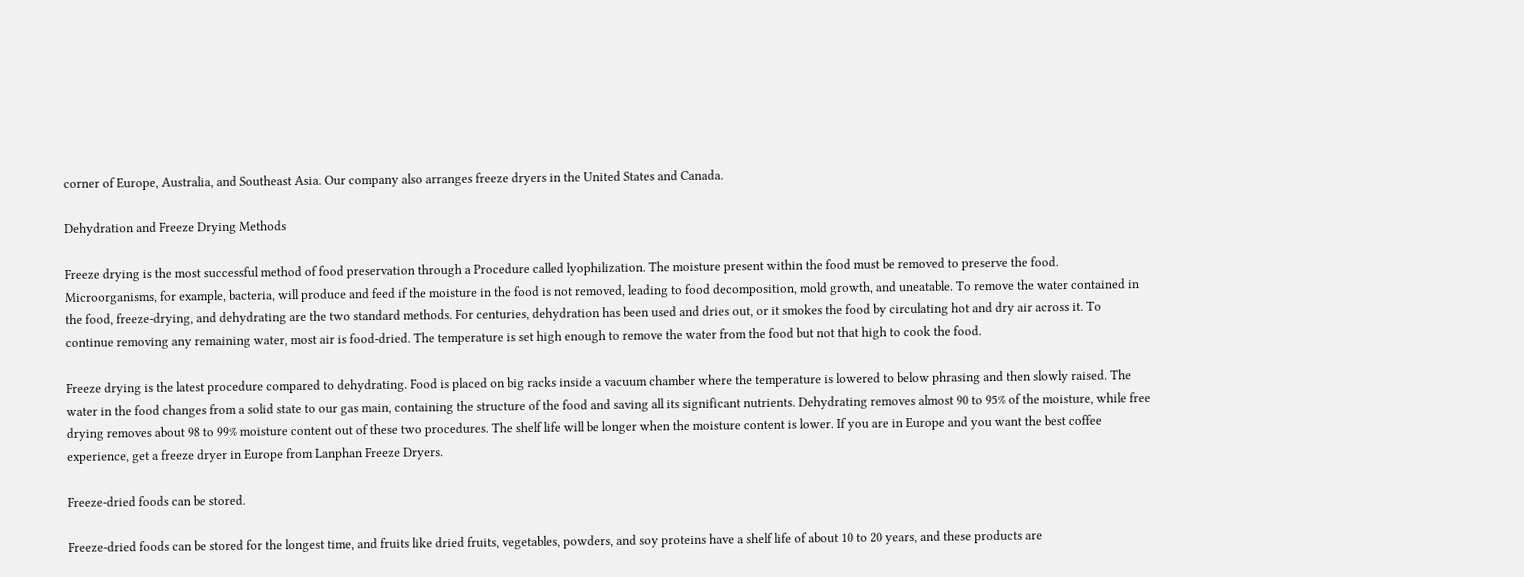corner of Europe, Australia, and Southeast Asia. Our company also arranges freeze dryers in the United States and Canada.

Dehydration and Freeze Drying Methods

Freeze drying is the most successful method of food preservation through a Procedure called lyophilization. The moisture present within the food must be removed to preserve the food. Microorganisms, for example, bacteria, will produce and feed if the moisture in the food is not removed, leading to food decomposition, mold growth, and uneatable. To remove the water contained in the food, freeze-drying, and dehydrating are the two standard methods. For centuries, dehydration has been used and dries out, or it smokes the food by circulating hot and dry air across it. To continue removing any remaining water, most air is food-dried. The temperature is set high enough to remove the water from the food but not that high to cook the food.

Freeze drying is the latest procedure compared to dehydrating. Food is placed on big racks inside a vacuum chamber where the temperature is lowered to below phrasing and then slowly raised. The water in the food changes from a solid state to our gas main, containing the structure of the food and saving all its significant nutrients. Dehydrating removes almost 90 to 95% of the moisture, while free drying removes about 98 to 99% moisture content out of these two procedures. The shelf life will be longer when the moisture content is lower. If you are in Europe and you want the best coffee experience, get a freeze dryer in Europe from Lanphan Freeze Dryers.

Freeze-dried foods can be stored.

Freeze-dried foods can be stored for the longest time, and fruits like dried fruits, vegetables, powders, and soy proteins have a shelf life of about 10 to 20 years, and these products are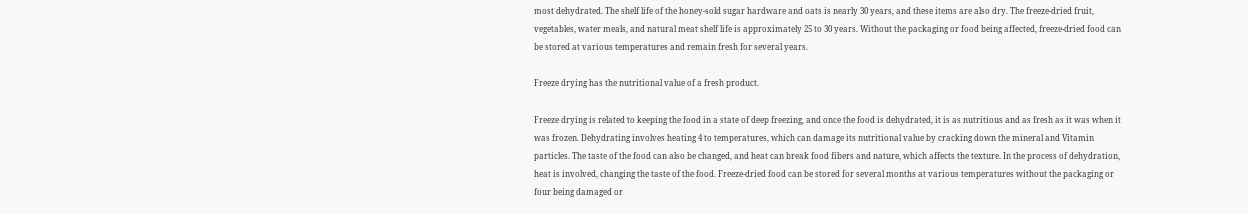most dehydrated. The shelf life of the honey-sold sugar hardware and oats is nearly 30 years, and these items are also dry. The freeze-dried fruit, vegetables, water meals, and natural meat shelf life is approximately 25 to 30 years. Without the packaging or food being affected, freeze-dried food can be stored at various temperatures and remain fresh for several years.

Freeze drying has the nutritional value of a fresh product.

Freeze drying is related to keeping the food in a state of deep freezing, and once the food is dehydrated, it is as nutritious and as fresh as it was when it was frozen. Dehydrating involves heating 4 to temperatures, which can damage its nutritional value by cracking down the mineral and Vitamin particles. The taste of the food can also be changed, and heat can break food fibers and nature, which affects the texture. In the process of dehydration, heat is involved, changing the taste of the food. Freeze-dried food can be stored for several months at various temperatures without the packaging or four being damaged or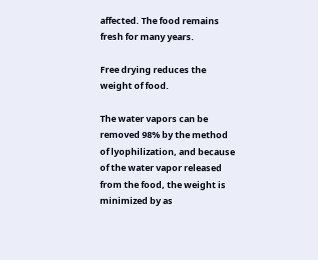affected. The food remains fresh for many years.

Free drying reduces the weight of food.

The water vapors can be removed 98% by the method of lyophilization, and because of the water vapor released from the food, the weight is minimized by as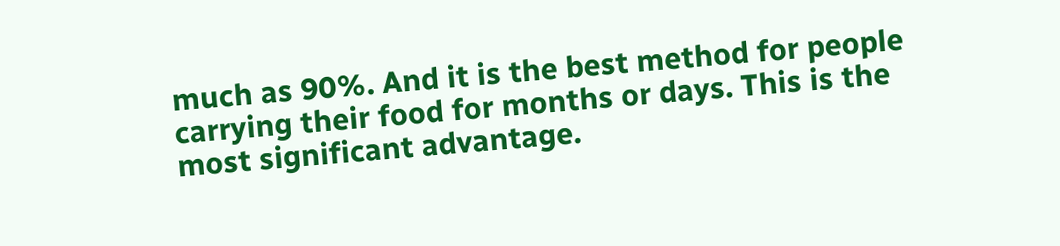much as 90%. And it is the best method for people carrying their food for months or days. This is the most significant advantage.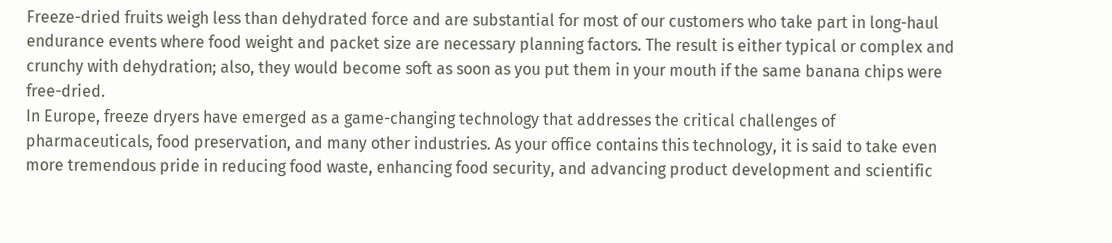Freeze-dried fruits weigh less than dehydrated force and are substantial for most of our customers who take part in long-haul endurance events where food weight and packet size are necessary planning factors. The result is either typical or complex and crunchy with dehydration; also, they would become soft as soon as you put them in your mouth if the same banana chips were free-dried.
In Europe, freeze dryers have emerged as a game-changing technology that addresses the critical challenges of pharmaceuticals, food preservation, and many other industries. As your office contains this technology, it is said to take even more tremendous pride in reducing food waste, enhancing food security, and advancing product development and scientific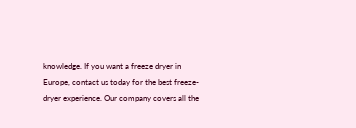knowledge. If you want a freeze dryer in Europe, contact us today for the best freeze-dryer experience. Our company covers all the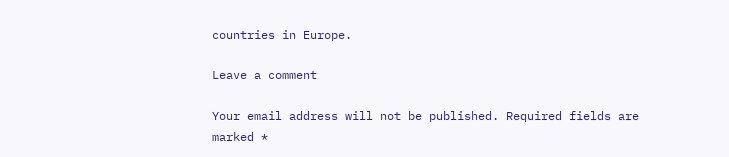countries in Europe.

Leave a comment

Your email address will not be published. Required fields are marked *